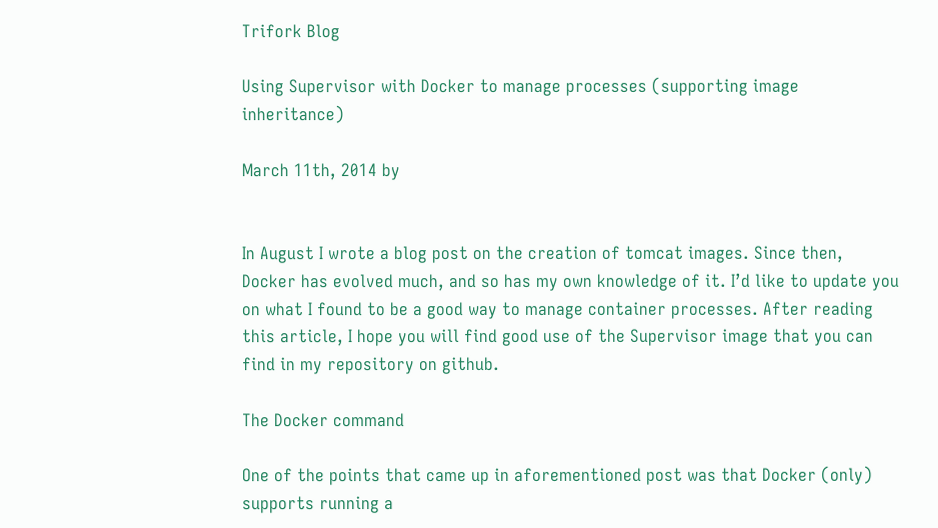Trifork Blog

Using Supervisor with Docker to manage processes (supporting image inheritance)

March 11th, 2014 by


In August I wrote a blog post on the creation of tomcat images. Since then, Docker has evolved much, and so has my own knowledge of it. I’d like to update you on what I found to be a good way to manage container processes. After reading this article, I hope you will find good use of the Supervisor image that you can find in my repository on github.

The Docker command

One of the points that came up in aforementioned post was that Docker (only) supports running a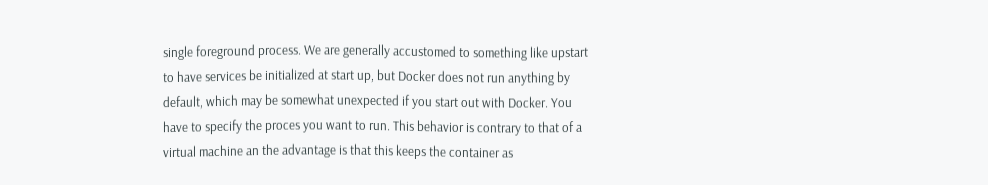single foreground process. We are generally accustomed to something like upstart to have services be initialized at start up, but Docker does not run anything by default, which may be somewhat unexpected if you start out with Docker. You have to specify the proces you want to run. This behavior is contrary to that of a virtual machine an the advantage is that this keeps the container as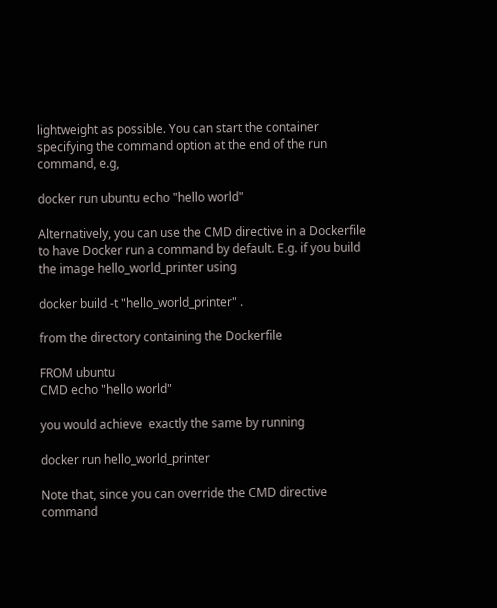lightweight as possible. You can start the container specifying the command option at the end of the run command, e.g,

docker run ubuntu echo "hello world"

Alternatively, you can use the CMD directive in a Dockerfile to have Docker run a command by default. E.g. if you build the image hello_world_printer using

docker build -t "hello_world_printer" .

from the directory containing the Dockerfile

FROM ubuntu
CMD echo "hello world"

you would achieve  exactly the same by running

docker run hello_world_printer

Note that, since you can override the CMD directive command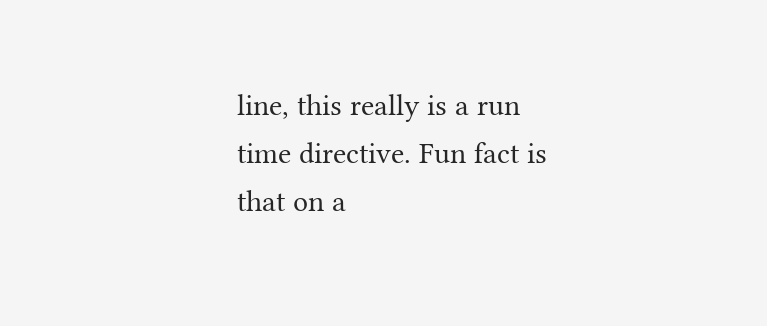line, this really is a run time directive. Fun fact is that on a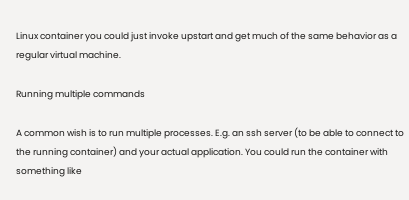Linux container you could just invoke upstart and get much of the same behavior as a regular virtual machine.

Running multiple commands

A common wish is to run multiple processes. E.g. an ssh server (to be able to connect to the running container) and your actual application. You could run the container with something like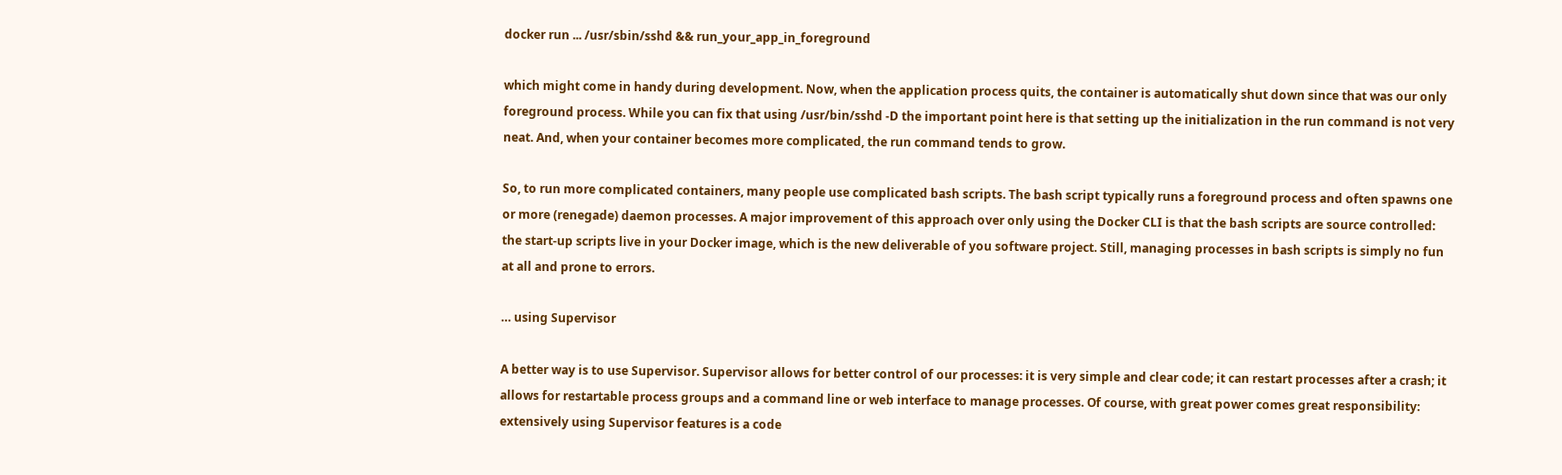docker run ... /usr/sbin/sshd && run_your_app_in_foreground

which might come in handy during development. Now, when the application process quits, the container is automatically shut down since that was our only foreground process. While you can fix that using /usr/bin/sshd -D the important point here is that setting up the initialization in the run command is not very neat. And, when your container becomes more complicated, the run command tends to grow.

So, to run more complicated containers, many people use complicated bash scripts. The bash script typically runs a foreground process and often spawns one or more (renegade) daemon processes. A major improvement of this approach over only using the Docker CLI is that the bash scripts are source controlled: the start-up scripts live in your Docker image, which is the new deliverable of you software project. Still, managing processes in bash scripts is simply no fun at all and prone to errors.

… using Supervisor

A better way is to use Supervisor. Supervisor allows for better control of our processes: it is very simple and clear code; it can restart processes after a crash; it allows for restartable process groups and a command line or web interface to manage processes. Of course, with great power comes great responsibility: extensively using Supervisor features is a code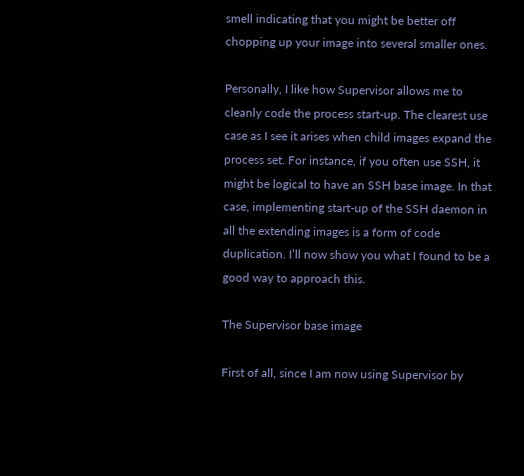smell indicating that you might be better off chopping up your image into several smaller ones.

Personally, I like how Supervisor allows me to cleanly code the process start-up. The clearest use case as I see it arises when child images expand the process set. For instance, if you often use SSH, it might be logical to have an SSH base image. In that case, implementing start-up of the SSH daemon in all the extending images is a form of code duplication. I’ll now show you what I found to be a good way to approach this.

The Supervisor base image

First of all, since I am now using Supervisor by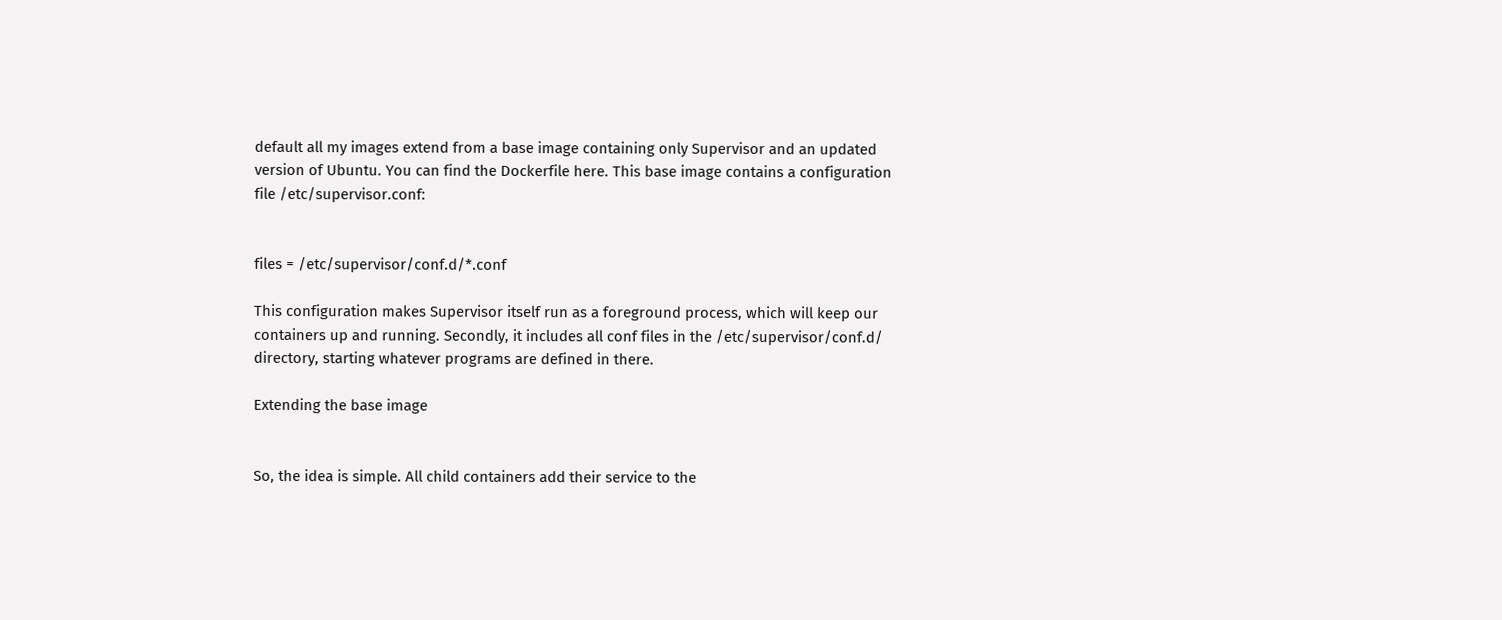default all my images extend from a base image containing only Supervisor and an updated version of Ubuntu. You can find the Dockerfile here. This base image contains a configuration file /etc/supervisor.conf:


files = /etc/supervisor/conf.d/*.conf

This configuration makes Supervisor itself run as a foreground process, which will keep our containers up and running. Secondly, it includes all conf files in the /etc/supervisor/conf.d/ directory, starting whatever programs are defined in there.

Extending the base image


So, the idea is simple. All child containers add their service to the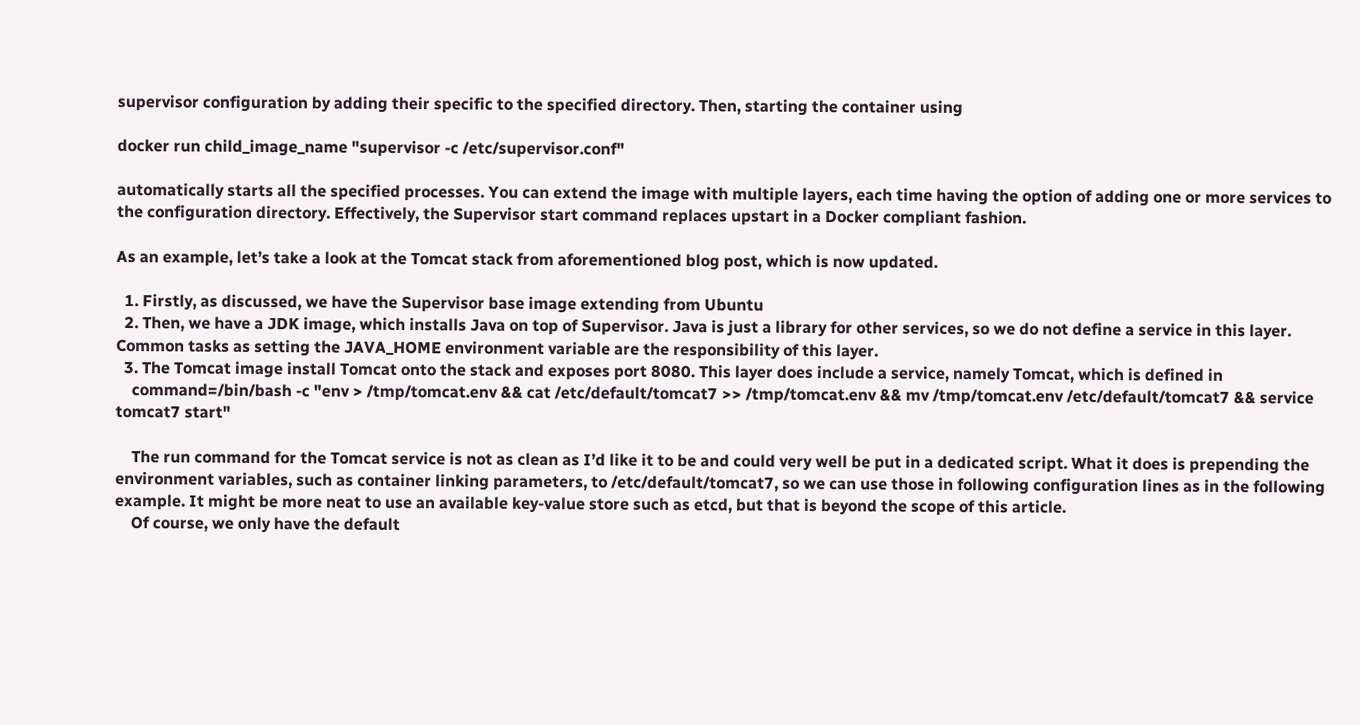supervisor configuration by adding their specific to the specified directory. Then, starting the container using

docker run child_image_name "supervisor -c /etc/supervisor.conf"

automatically starts all the specified processes. You can extend the image with multiple layers, each time having the option of adding one or more services to the configuration directory. Effectively, the Supervisor start command replaces upstart in a Docker compliant fashion.

As an example, let’s take a look at the Tomcat stack from aforementioned blog post, which is now updated.

  1. Firstly, as discussed, we have the Supervisor base image extending from Ubuntu
  2. Then, we have a JDK image, which installs Java on top of Supervisor. Java is just a library for other services, so we do not define a service in this layer. Common tasks as setting the JAVA_HOME environment variable are the responsibility of this layer.
  3. The Tomcat image install Tomcat onto the stack and exposes port 8080. This layer does include a service, namely Tomcat, which is defined in
    command=/bin/bash -c "env > /tmp/tomcat.env && cat /etc/default/tomcat7 >> /tmp/tomcat.env && mv /tmp/tomcat.env /etc/default/tomcat7 && service tomcat7 start"

    The run command for the Tomcat service is not as clean as I’d like it to be and could very well be put in a dedicated script. What it does is prepending the environment variables, such as container linking parameters, to /etc/default/tomcat7, so we can use those in following configuration lines as in the following example. It might be more neat to use an available key-value store such as etcd, but that is beyond the scope of this article.
    Of course, we only have the default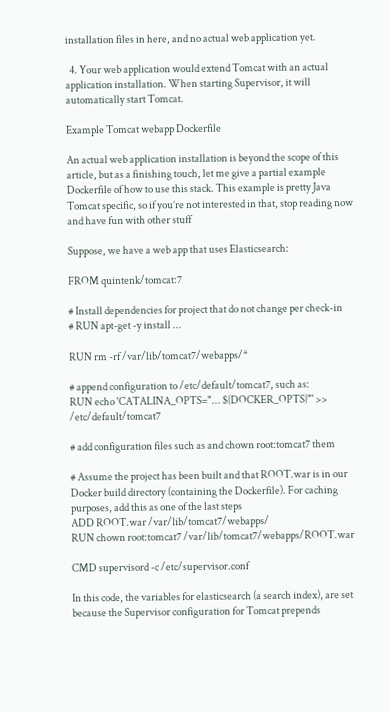installation files in here, and no actual web application yet.

  4. Your web application would extend Tomcat with an actual application installation. When starting Supervisor, it will automatically start Tomcat.

Example Tomcat webapp Dockerfile

An actual web application installation is beyond the scope of this article, but as a finishing touch, let me give a partial example Dockerfile of how to use this stack. This example is pretty Java Tomcat specific, so if you’re not interested in that, stop reading now and have fun with other stuff

Suppose, we have a web app that uses Elasticsearch:

FROM quintenk/tomcat:7

# Install dependencies for project that do not change per check-in
# RUN apt-get -y install ...

RUN rm -rf /var/lib/tomcat7/webapps/*

# append configuration to /etc/default/tomcat7, such as:
RUN echo 'CATALINA_OPTS="... ${DOCKER_OPTS}"' >> /etc/default/tomcat7

# add configuration files such as and chown root:tomcat7 them

# Assume the project has been built and that ROOT.war is in our Docker build directory (containing the Dockerfile). For caching purposes, add this as one of the last steps
ADD ROOT.war /var/lib/tomcat7/webapps/
RUN chown root:tomcat7 /var/lib/tomcat7/webapps/ROOT.war

CMD supervisord -c /etc/supervisor.conf

In this code, the variables for elasticsearch (a search index), are set because the Supervisor configuration for Tomcat prepends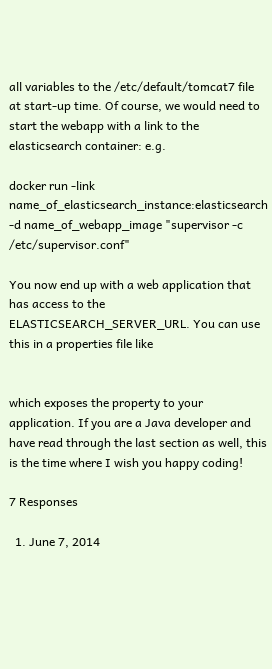all variables to the /etc/default/tomcat7 file at start-up time. Of course, we would need to start the webapp with a link to the elasticsearch container: e.g.

docker run -link name_of_elasticsearch_instance:elasticsearch -d name_of_webapp_image "supervisor -c /etc/supervisor.conf"

You now end up with a web application that has access to the ELASTICSEARCH_SERVER_URL. You can use this in a properties file like


which exposes the property to your application. If you are a Java developer and have read through the last section as well, this is the time where I wish you happy coding!

7 Responses

  1. June 7, 2014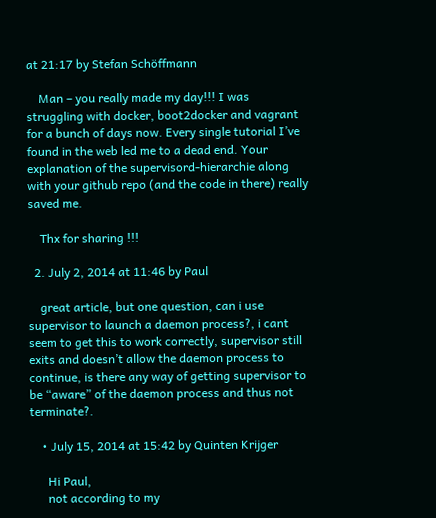at 21:17 by Stefan Schöffmann

    Man – you really made my day!!! I was struggling with docker, boot2docker and vagrant for a bunch of days now. Every single tutorial I’ve found in the web led me to a dead end. Your explanation of the supervisord-hierarchie along with your github repo (and the code in there) really saved me.

    Thx for sharing !!!

  2. July 2, 2014 at 11:46 by Paul

    great article, but one question, can i use supervisor to launch a daemon process?, i cant seem to get this to work correctly, supervisor still exits and doesn’t allow the daemon process to continue, is there any way of getting supervisor to be “aware” of the daemon process and thus not terminate?.

    • July 15, 2014 at 15:42 by Quinten Krijger

      Hi Paul,
      not according to my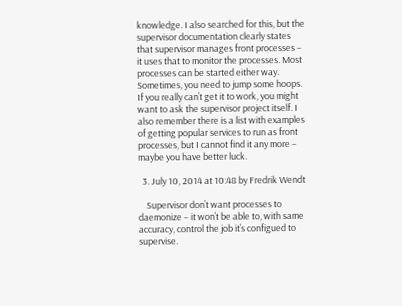knowledge. I also searched for this, but the supervisor documentation clearly states that supervisor manages front processes – it uses that to monitor the processes. Most processes can be started either way. Sometimes, you need to jump some hoops. If you really can’t get it to work, you might want to ask the supervisor project itself. I also remember there is a list with examples of getting popular services to run as front processes, but I cannot find it any more – maybe you have better luck.

  3. July 10, 2014 at 10:48 by Fredrik Wendt

    Supervisor don’t want processes to daemonize – it won’t be able to, with same accuracy, control the job it’s configued to supervise.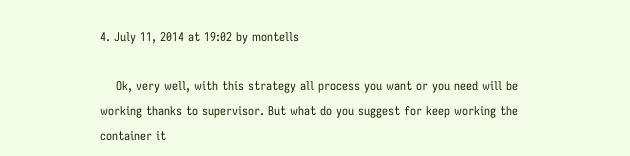4. July 11, 2014 at 19:02 by montells

    Ok, very well, with this strategy all process you want or you need will be working thanks to supervisor. But what do you suggest for keep working the container it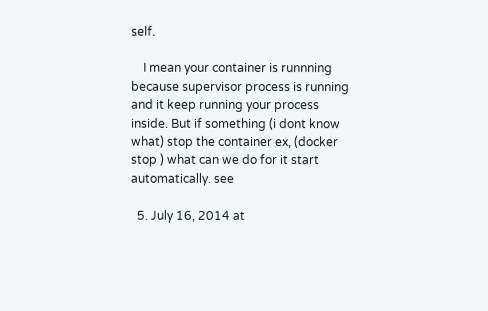self.

    I mean your container is runnning because supervisor process is running and it keep running your process inside. But if something (i dont know what) stop the container ex, (docker stop ) what can we do for it start automatically. see

  5. July 16, 2014 at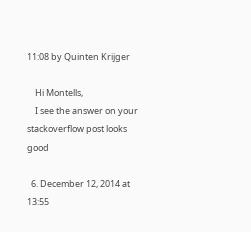11:08 by Quinten Krijger

    Hi Montells,
    I see the answer on your stackoverflow post looks good

  6. December 12, 2014 at 13:55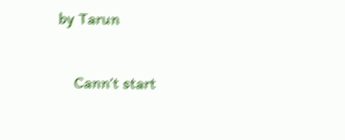by Tarun

    Cann’t start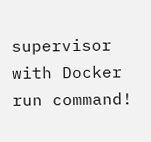supervisor with Docker run command!